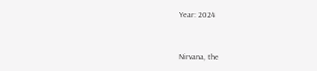Year: 2024


Nirvana, the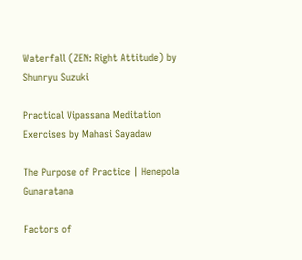Waterfall (ZEN: Right Attitude) by Shunryu Suzuki

Practical Vipassana Meditation Exercises by Mahasi Sayadaw

The Purpose of Practice | Henepola Gunaratana

Factors of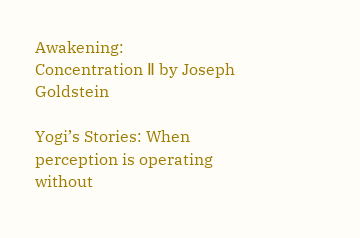Awakening: Concentration Ⅱ by Joseph Goldstein

Yogi’s Stories: When perception is operating without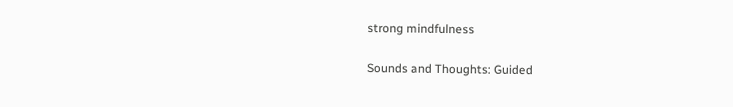strong mindfulness

Sounds and Thoughts: Guided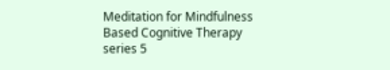Meditation for Mindfulness Based Cognitive Therapy series 5